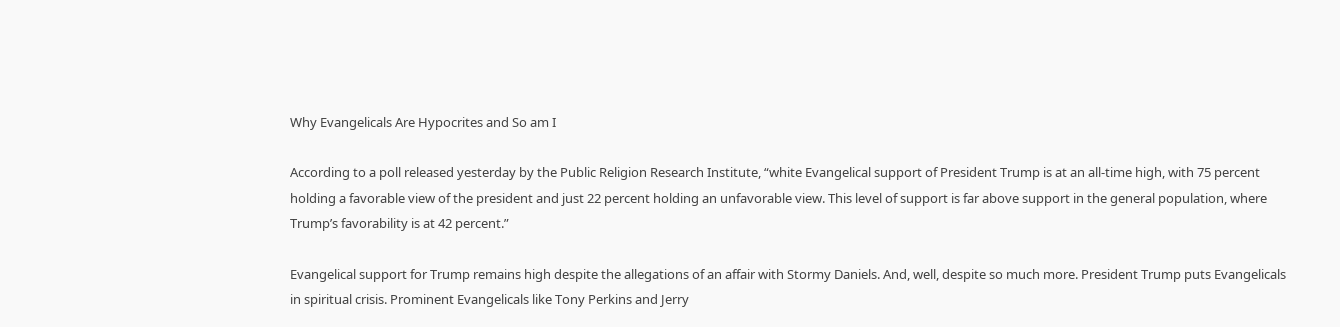Why Evangelicals Are Hypocrites and So am I

According to a poll released yesterday by the Public Religion Research Institute, “white Evangelical support of President Trump is at an all-time high, with 75 percent holding a favorable view of the president and just 22 percent holding an unfavorable view. This level of support is far above support in the general population, where Trump’s favorability is at 42 percent.”

Evangelical support for Trump remains high despite the allegations of an affair with Stormy Daniels. And, well, despite so much more. President Trump puts Evangelicals in spiritual crisis. Prominent Evangelicals like Tony Perkins and Jerry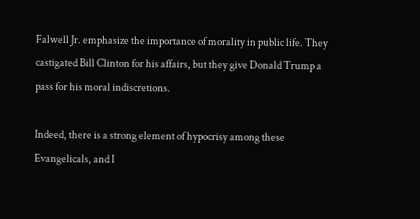Falwell Jr. emphasize the importance of morality in public life. They castigated Bill Clinton for his affairs, but they give Donald Trump a pass for his moral indiscretions.

Indeed, there is a strong element of hypocrisy among these Evangelicals, and I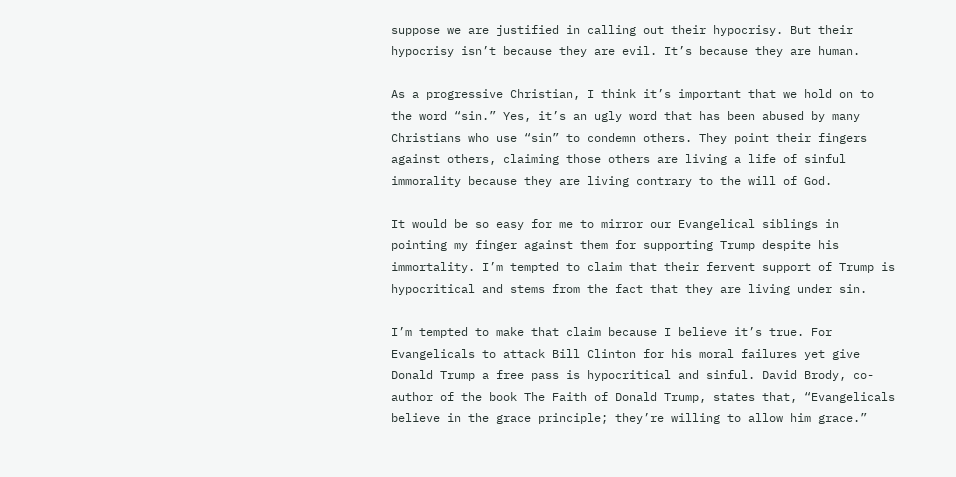suppose we are justified in calling out their hypocrisy. But their hypocrisy isn’t because they are evil. It’s because they are human.

As a progressive Christian, I think it’s important that we hold on to the word “sin.” Yes, it’s an ugly word that has been abused by many Christians who use “sin” to condemn others. They point their fingers against others, claiming those others are living a life of sinful immorality because they are living contrary to the will of God.

It would be so easy for me to mirror our Evangelical siblings in pointing my finger against them for supporting Trump despite his immortality. I’m tempted to claim that their fervent support of Trump is hypocritical and stems from the fact that they are living under sin.

I’m tempted to make that claim because I believe it’s true. For Evangelicals to attack Bill Clinton for his moral failures yet give Donald Trump a free pass is hypocritical and sinful. David Brody, co-author of the book The Faith of Donald Trump, states that, “Evangelicals believe in the grace principle; they’re willing to allow him grace.”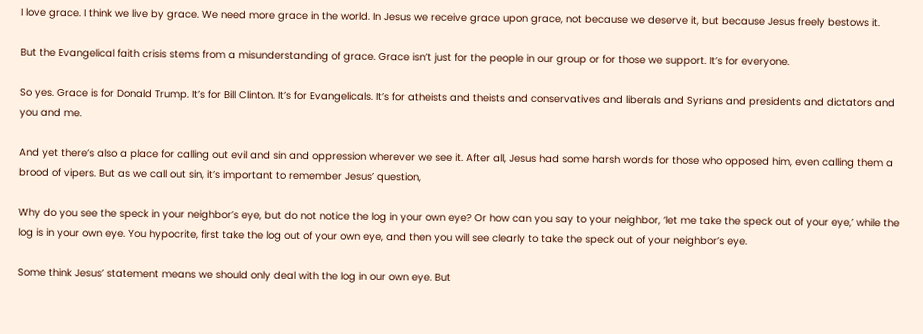I love grace. I think we live by grace. We need more grace in the world. In Jesus we receive grace upon grace, not because we deserve it, but because Jesus freely bestows it.

But the Evangelical faith crisis stems from a misunderstanding of grace. Grace isn’t just for the people in our group or for those we support. It’s for everyone.

So yes. Grace is for Donald Trump. It’s for Bill Clinton. It’s for Evangelicals. It’s for atheists and theists and conservatives and liberals and Syrians and presidents and dictators and you and me.

And yet there’s also a place for calling out evil and sin and oppression wherever we see it. After all, Jesus had some harsh words for those who opposed him, even calling them a brood of vipers. But as we call out sin, it’s important to remember Jesus’ question,

Why do you see the speck in your neighbor’s eye, but do not notice the log in your own eye? Or how can you say to your neighbor, ‘let me take the speck out of your eye,’ while the log is in your own eye. You hypocrite, first take the log out of your own eye, and then you will see clearly to take the speck out of your neighbor’s eye.

Some think Jesus’ statement means we should only deal with the log in our own eye. But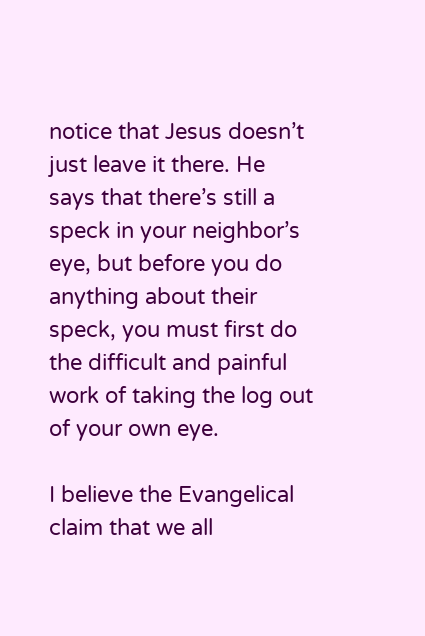notice that Jesus doesn’t just leave it there. He says that there’s still a speck in your neighbor’s eye, but before you do anything about their speck, you must first do the difficult and painful work of taking the log out of your own eye.

I believe the Evangelical claim that we all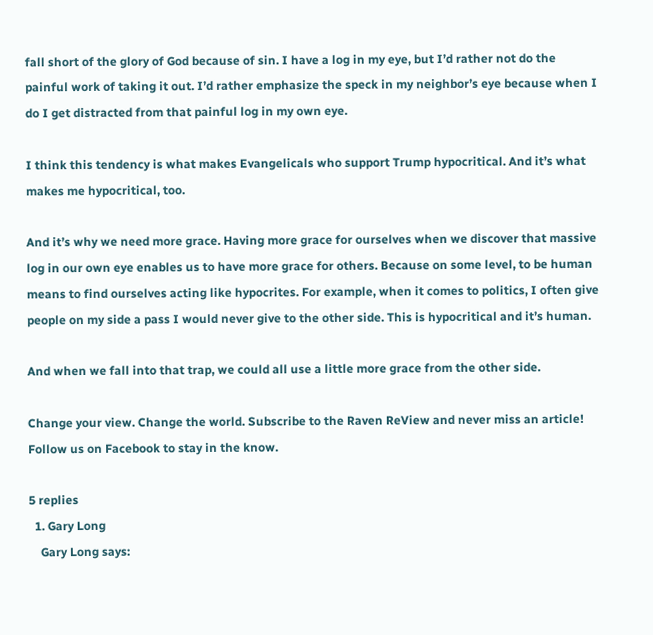fall short of the glory of God because of sin. I have a log in my eye, but I’d rather not do the painful work of taking it out. I’d rather emphasize the speck in my neighbor’s eye because when I do I get distracted from that painful log in my own eye.

I think this tendency is what makes Evangelicals who support Trump hypocritical. And it’s what makes me hypocritical, too.

And it’s why we need more grace. Having more grace for ourselves when we discover that massive log in our own eye enables us to have more grace for others. Because on some level, to be human means to find ourselves acting like hypocrites. For example, when it comes to politics, I often give people on my side a pass I would never give to the other side. This is hypocritical and it’s human.

And when we fall into that trap, we could all use a little more grace from the other side.

Change your view. Change the world. Subscribe to the Raven ReView and never miss an article! Follow us on Facebook to stay in the know.

5 replies
  1. Gary Long
    Gary Long says: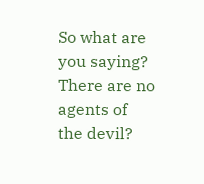So what are you saying? There are no agents of the devil?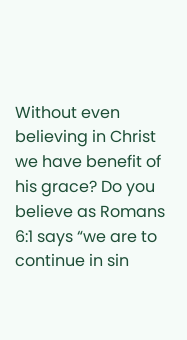Without even believing in Christ we have benefit of his grace? Do you believe as Romans 6:1 says “we are to continue in sin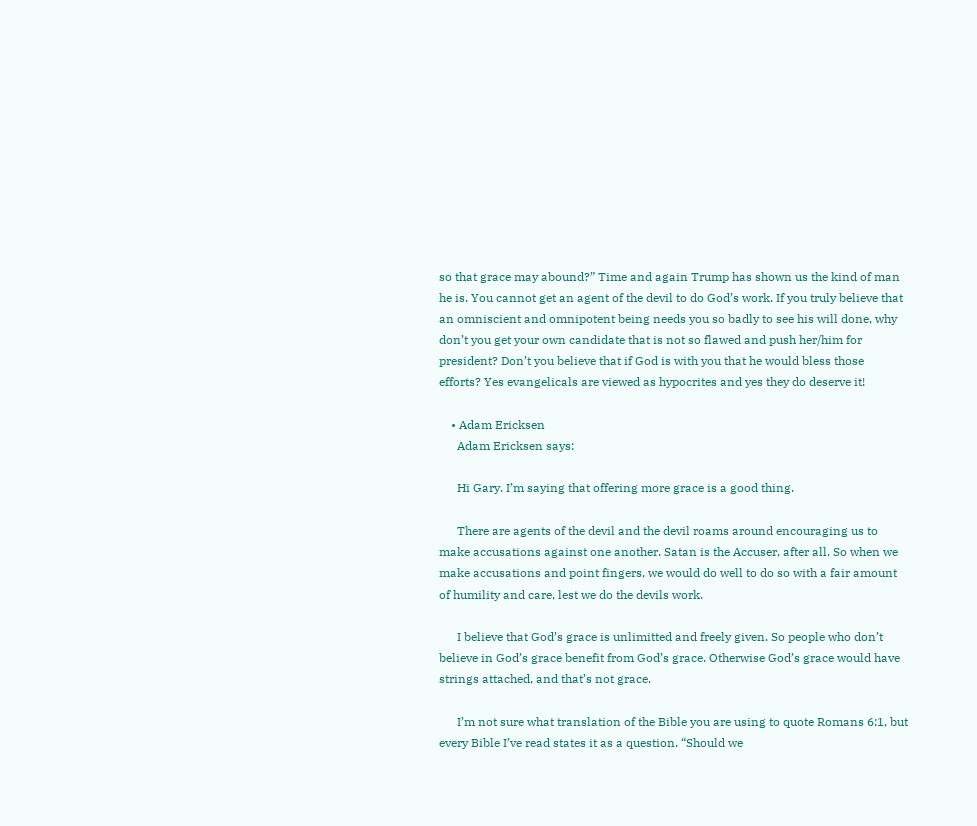so that grace may abound?” Time and again Trump has shown us the kind of man he is. You cannot get an agent of the devil to do God’s work. If you truly believe that an omniscient and omnipotent being needs you so badly to see his will done, why don’t you get your own candidate that is not so flawed and push her/him for president? Don’t you believe that if God is with you that he would bless those efforts? Yes evangelicals are viewed as hypocrites and yes they do deserve it!

    • Adam Ericksen
      Adam Ericksen says:

      Hi Gary. I’m saying that offering more grace is a good thing.

      There are agents of the devil and the devil roams around encouraging us to make accusations against one another. Satan is the Accuser, after all. So when we make accusations and point fingers, we would do well to do so with a fair amount of humility and care, lest we do the devils work.

      I believe that God’s grace is unlimitted and freely given. So people who don’t believe in God’s grace benefit from God’s grace. Otherwise God’s grace would have strings attached, and that’s not grace.

      I’m not sure what translation of the Bible you are using to quote Romans 6:1, but every Bible I’ve read states it as a question. “Should we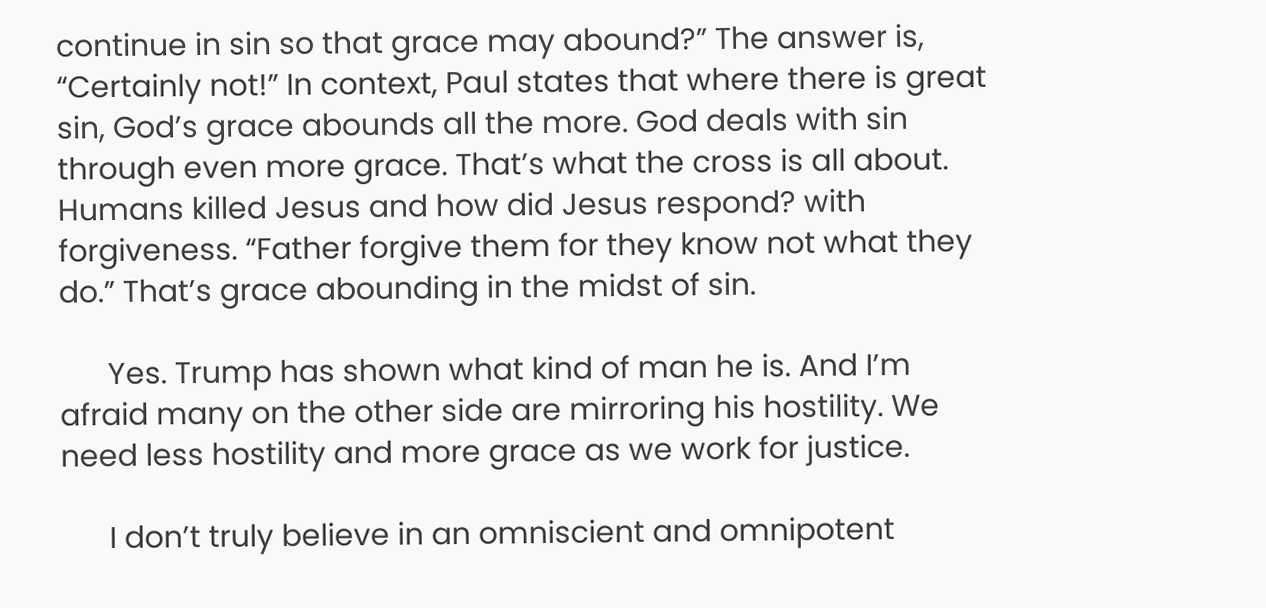continue in sin so that grace may abound?” The answer is, “Certainly not!” In context, Paul states that where there is great sin, God’s grace abounds all the more. God deals with sin through even more grace. That’s what the cross is all about. Humans killed Jesus and how did Jesus respond? with forgiveness. “Father forgive them for they know not what they do.” That’s grace abounding in the midst of sin.

      Yes. Trump has shown what kind of man he is. And I’m afraid many on the other side are mirroring his hostility. We need less hostility and more grace as we work for justice.

      I don’t truly believe in an omniscient and omnipotent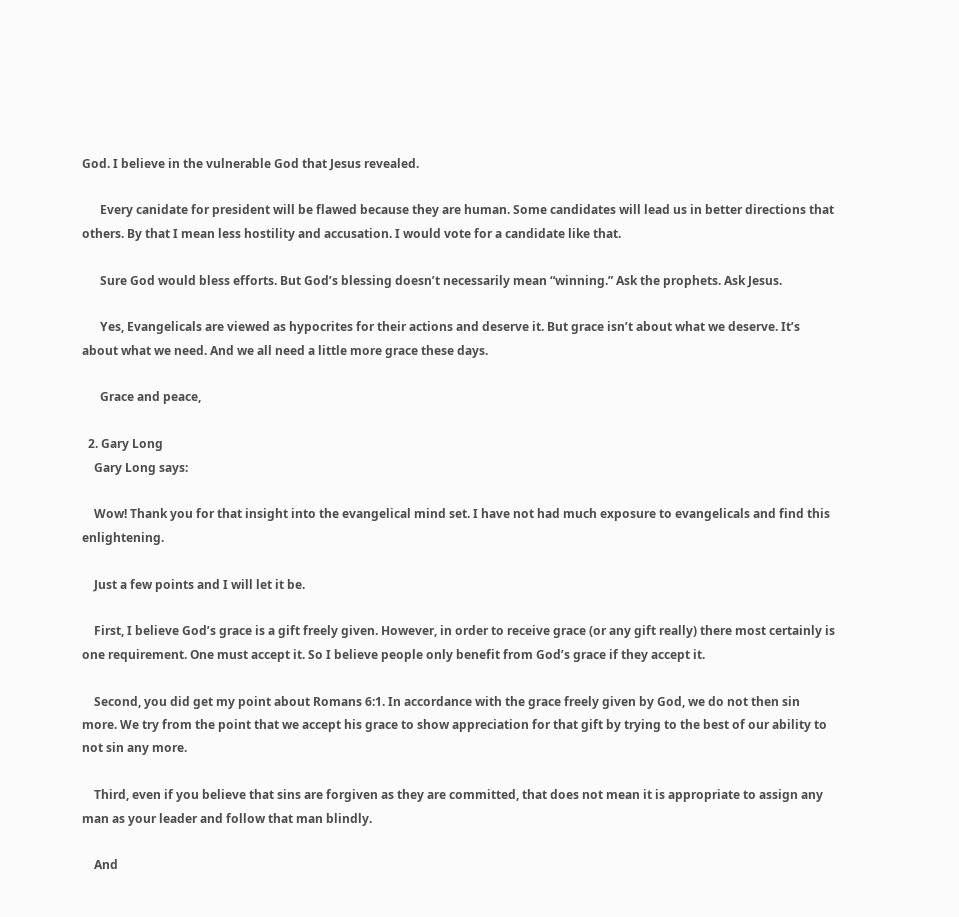God. I believe in the vulnerable God that Jesus revealed.

      Every canidate for president will be flawed because they are human. Some candidates will lead us in better directions that others. By that I mean less hostility and accusation. I would vote for a candidate like that.

      Sure God would bless efforts. But God’s blessing doesn’t necessarily mean “winning.” Ask the prophets. Ask Jesus.

      Yes, Evangelicals are viewed as hypocrites for their actions and deserve it. But grace isn’t about what we deserve. It’s about what we need. And we all need a little more grace these days.

      Grace and peace,

  2. Gary Long
    Gary Long says:

    Wow! Thank you for that insight into the evangelical mind set. I have not had much exposure to evangelicals and find this enlightening.

    Just a few points and I will let it be.

    First, I believe God’s grace is a gift freely given. However, in order to receive grace (or any gift really) there most certainly is one requirement. One must accept it. So I believe people only benefit from God’s grace if they accept it.

    Second, you did get my point about Romans 6:1. In accordance with the grace freely given by God, we do not then sin more. We try from the point that we accept his grace to show appreciation for that gift by trying to the best of our ability to not sin any more.

    Third, even if you believe that sins are forgiven as they are committed, that does not mean it is appropriate to assign any man as your leader and follow that man blindly.

    And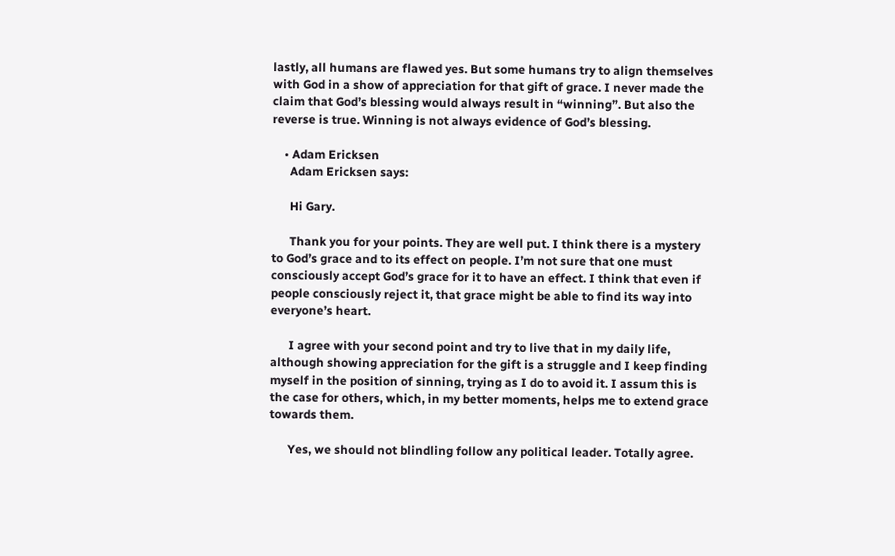lastly, all humans are flawed yes. But some humans try to align themselves with God in a show of appreciation for that gift of grace. I never made the claim that God’s blessing would always result in “winning”. But also the reverse is true. Winning is not always evidence of God’s blessing.

    • Adam Ericksen
      Adam Ericksen says:

      Hi Gary.

      Thank you for your points. They are well put. I think there is a mystery to God’s grace and to its effect on people. I’m not sure that one must consciously accept God’s grace for it to have an effect. I think that even if people consciously reject it, that grace might be able to find its way into everyone’s heart.

      I agree with your second point and try to live that in my daily life, although showing appreciation for the gift is a struggle and I keep finding myself in the position of sinning, trying as I do to avoid it. I assum this is the case for others, which, in my better moments, helps me to extend grace towards them.

      Yes, we should not blindling follow any political leader. Totally agree.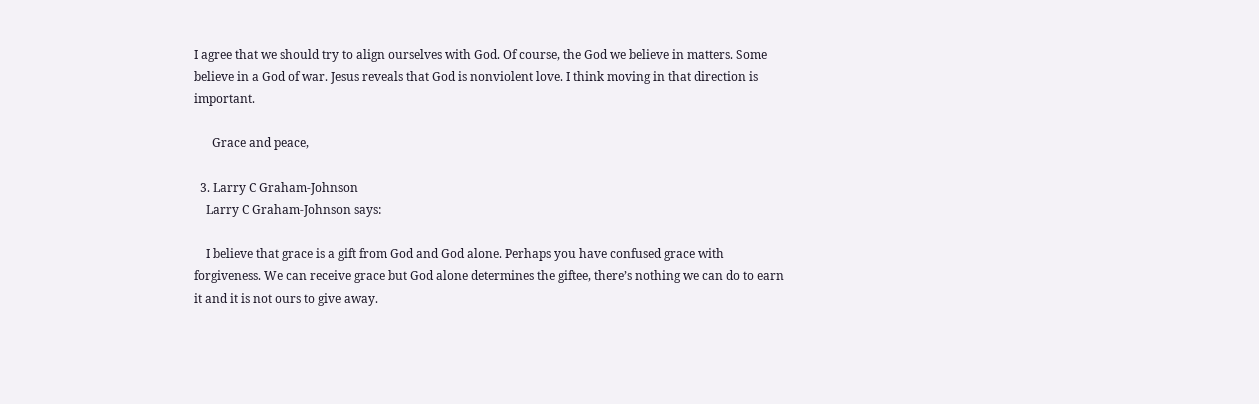I agree that we should try to align ourselves with God. Of course, the God we believe in matters. Some believe in a God of war. Jesus reveals that God is nonviolent love. I think moving in that direction is important.

      Grace and peace,

  3. Larry C Graham-Johnson
    Larry C Graham-Johnson says:

    I believe that grace is a gift from God and God alone. Perhaps you have confused grace with forgiveness. We can receive grace but God alone determines the giftee, there’s nothing we can do to earn it and it is not ours to give away.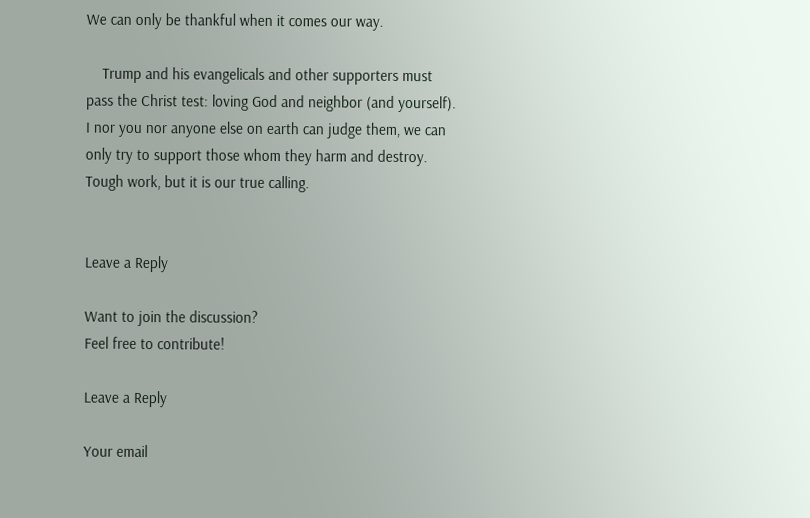We can only be thankful when it comes our way.

    Trump and his evangelicals and other supporters must pass the Christ test: loving God and neighbor (and yourself). I nor you nor anyone else on earth can judge them, we can only try to support those whom they harm and destroy. Tough work, but it is our true calling.


Leave a Reply

Want to join the discussion?
Feel free to contribute!

Leave a Reply

Your email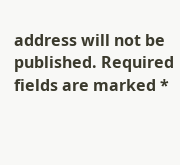address will not be published. Required fields are marked *